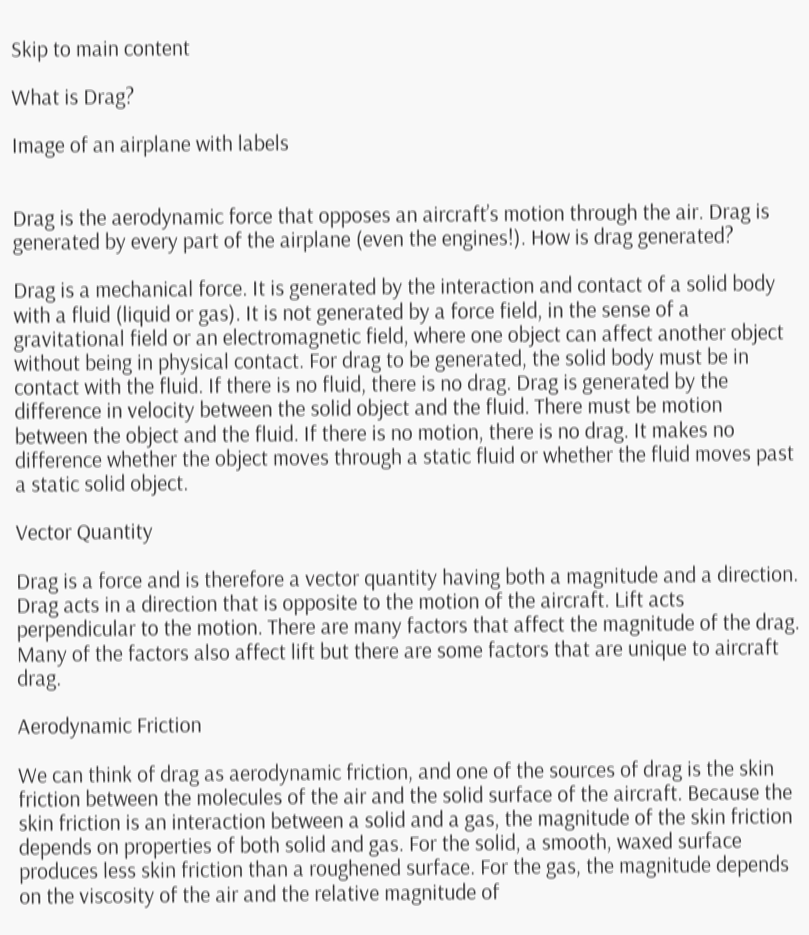Skip to main content

What is Drag?

Image of an airplane with labels


Drag is the aerodynamic force that opposes an aircraft’s motion through the air. Drag is generated by every part of the airplane (even the engines!). How is drag generated?

Drag is a mechanical force. It is generated by the interaction and contact of a solid body with a fluid (liquid or gas). It is not generated by a force field, in the sense of a gravitational field or an electromagnetic field, where one object can affect another object without being in physical contact. For drag to be generated, the solid body must be in contact with the fluid. If there is no fluid, there is no drag. Drag is generated by the difference in velocity between the solid object and the fluid. There must be motion between the object and the fluid. If there is no motion, there is no drag. It makes no difference whether the object moves through a static fluid or whether the fluid moves past a static solid object.

Vector Quantity

Drag is a force and is therefore a vector quantity having both a magnitude and a direction. Drag acts in a direction that is opposite to the motion of the aircraft. Lift acts perpendicular to the motion. There are many factors that affect the magnitude of the drag. Many of the factors also affect lift but there are some factors that are unique to aircraft drag.

Aerodynamic Friction

We can think of drag as aerodynamic friction, and one of the sources of drag is the skin friction between the molecules of the air and the solid surface of the aircraft. Because the skin friction is an interaction between a solid and a gas, the magnitude of the skin friction depends on properties of both solid and gas. For the solid, a smooth, waxed surface produces less skin friction than a roughened surface. For the gas, the magnitude depends on the viscosity of the air and the relative magnitude of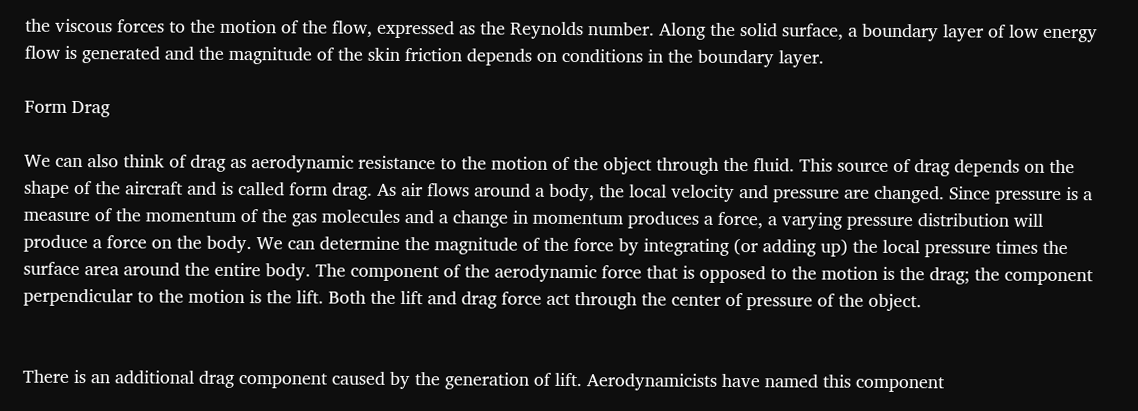the viscous forces to the motion of the flow, expressed as the Reynolds number. Along the solid surface, a boundary layer of low energy flow is generated and the magnitude of the skin friction depends on conditions in the boundary layer.

Form Drag

We can also think of drag as aerodynamic resistance to the motion of the object through the fluid. This source of drag depends on the shape of the aircraft and is called form drag. As air flows around a body, the local velocity and pressure are changed. Since pressure is a measure of the momentum of the gas molecules and a change in momentum produces a force, a varying pressure distribution will produce a force on the body. We can determine the magnitude of the force by integrating (or adding up) the local pressure times the surface area around the entire body. The component of the aerodynamic force that is opposed to the motion is the drag; the component perpendicular to the motion is the lift. Both the lift and drag force act through the center of pressure of the object.


There is an additional drag component caused by the generation of lift. Aerodynamicists have named this component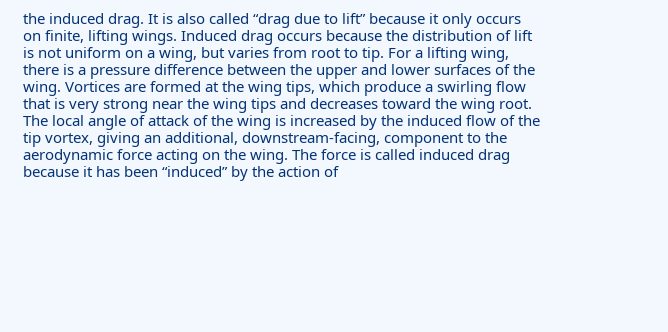the induced drag. It is also called “drag due to lift” because it only occurs on finite, lifting wings. Induced drag occurs because the distribution of lift is not uniform on a wing, but varies from root to tip. For a lifting wing, there is a pressure difference between the upper and lower surfaces of the wing. Vortices are formed at the wing tips, which produce a swirling flow that is very strong near the wing tips and decreases toward the wing root. The local angle of attack of the wing is increased by the induced flow of the tip vortex, giving an additional, downstream-facing, component to the aerodynamic force acting on the wing. The force is called induced drag because it has been “induced” by the action of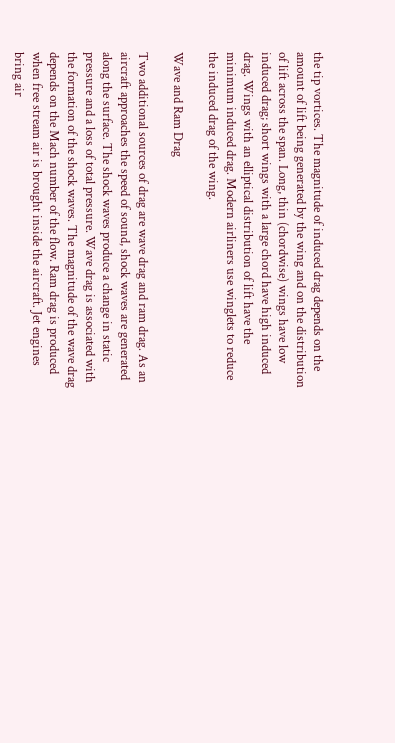the tip vortices. The magnitude of induced drag depends on the amount of lift being generated by the wing and on the distribution of lift across the span. Long, thin (chordwise) wings have low induced drag; short wings with a large chord have high induced drag. Wings with an elliptical distribution of lift have the minimum induced drag. Modern airliners use winglets to reduce the induced drag of the wing.

Wave and Ram Drag

Two additional sources of drag are wave drag and ram drag. As an aircraft approaches the speed of sound, shock waves are generated along the surface. The shock waves produce a change in static pressure and a loss of total pressure. Wave drag is associated with the formation of the shock waves. The magnitude of the wave drag depends on the Mach number of the flow. Ram drag is produced when free stream air is brought inside the aircraft. Jet engines bring air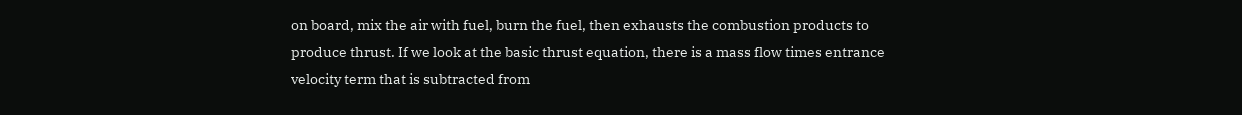on board, mix the air with fuel, burn the fuel, then exhausts the combustion products to produce thrust. If we look at the basic thrust equation, there is a mass flow times entrance velocity term that is subtracted from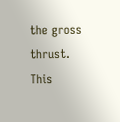the gross thrust. This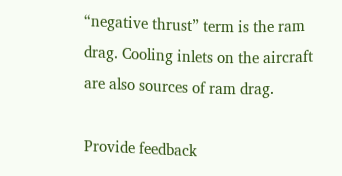“negative thrust” term is the ram drag. Cooling inlets on the aircraft are also sources of ram drag.

Provide feedback